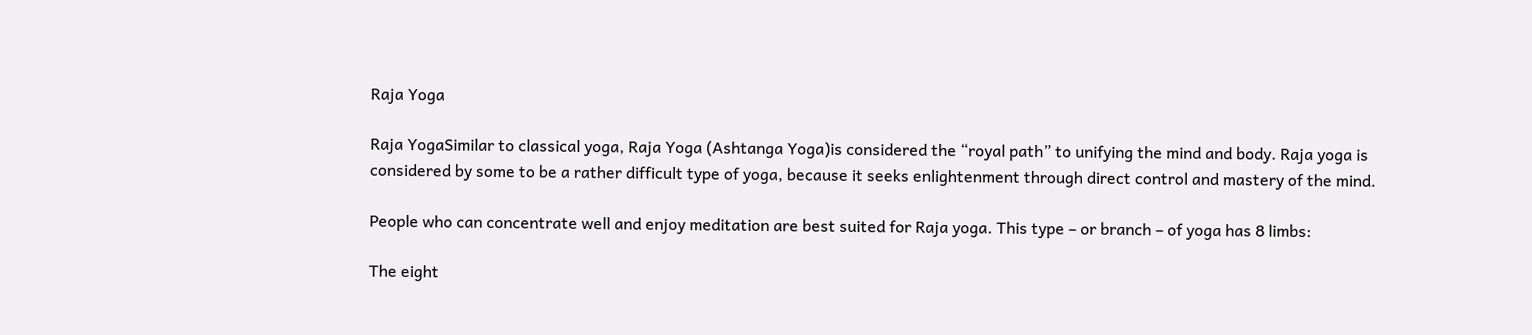Raja Yoga

Raja YogaSimilar to classical yoga, Raja Yoga (Ashtanga Yoga)is considered the “royal path” to unifying the mind and body. Raja yoga is considered by some to be a rather difficult type of yoga, because it seeks enlightenment through direct control and mastery of the mind.

People who can concentrate well and enjoy meditation are best suited for Raja yoga. This type – or branch – of yoga has 8 limbs:

The eight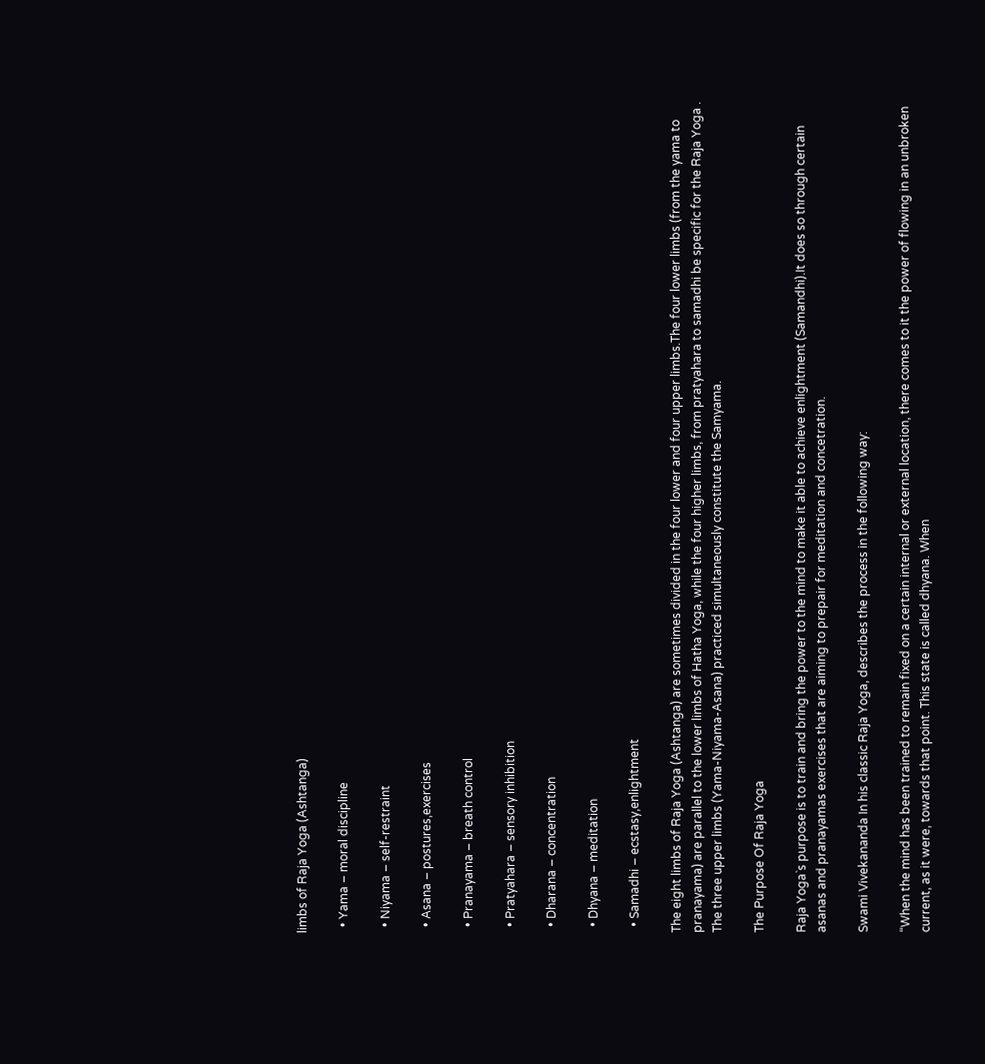limbs of Raja Yoga (Ashtanga)

  • Yama – moral discipline

  • Niyama – self-restraint

  • Asana – postures,exercises

  • Pranayama – breath control

  • Pratyahara – sensory inhibition

  • Dharana – concentration

  • Dhyana – meditation

  • Samadhi – ecstasy,enlightment

The eight limbs of Raja Yoga (Ashtanga) are sometimes divided in the four lower and four upper limbs.The four lower limbs (from the yama to pranayama) are parallel to the lower limbs of Hatha Yoga, while the four higher limbs, from pratyahara to samadhi be specific for the Raja Yoga . The three upper limbs (Yama-Niyama-Asana) practiced simultaneously constitute the Samyama.

The Purpose Of Raja Yoga

Raja Yoga`s purpose is to train and bring the power to the mind to make it able to achieve enlightment (Samandhi).It does so through certain asanas and pranayamas exercises that are aiming to prepair for meditation and concetration.

Swami Vivekananda In his classic Raja Yoga, describes the process in the following way:

“When the mind has been trained to remain fixed on a certain internal or external location, there comes to it the power of flowing in an unbroken current, as it were, towards that point. This state is called dhyana. When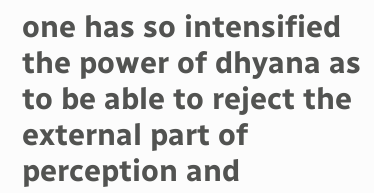one has so intensified the power of dhyana as to be able to reject the external part of perception and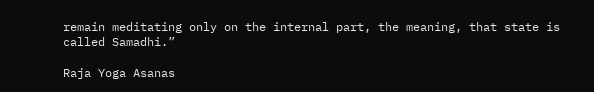remain meditating only on the internal part, the meaning, that state is called Samadhi.”

Raja Yoga Asanas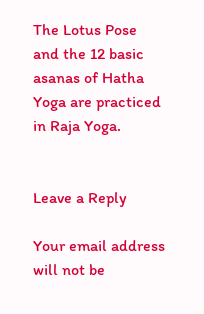The Lotus Pose and the 12 basic asanas of Hatha Yoga are practiced in Raja Yoga.


Leave a Reply

Your email address will not be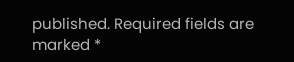published. Required fields are marked *